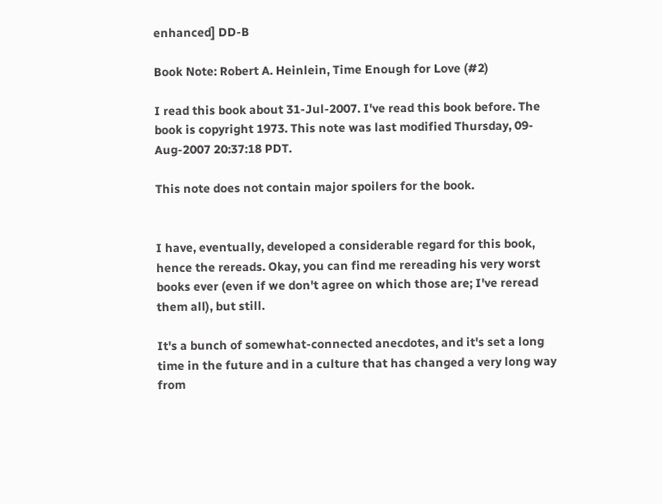enhanced] DD-B

Book Note: Robert A. Heinlein, Time Enough for Love (#2)

I read this book about 31-Jul-2007. I've read this book before. The book is copyright 1973. This note was last modified Thursday, 09-Aug-2007 20:37:18 PDT.

This note does not contain major spoilers for the book.


I have, eventually, developed a considerable regard for this book, hence the rereads. Okay, you can find me rereading his very worst books ever (even if we don't agree on which those are; I've reread them all), but still.

It's a bunch of somewhat-connected anecdotes, and it's set a long time in the future and in a culture that has changed a very long way from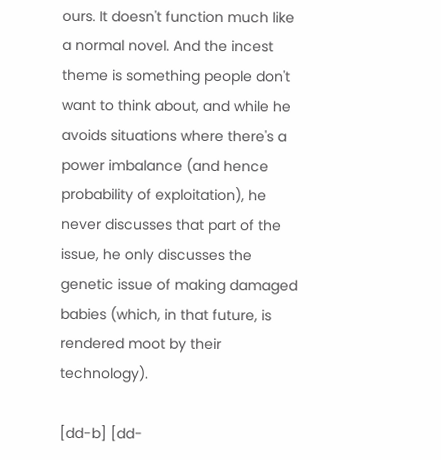ours. It doesn't function much like a normal novel. And the incest theme is something people don't want to think about, and while he avoids situations where there's a power imbalance (and hence probability of exploitation), he never discusses that part of the issue, he only discusses the genetic issue of making damaged babies (which, in that future, is rendered moot by their technology).

[dd-b] [dd-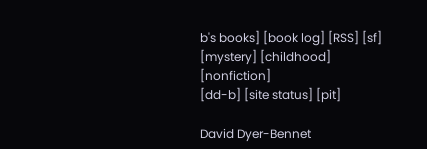b's books] [book log] [RSS] [sf] [mystery] [childhood] [nonfiction]
[dd-b] [site status] [pit]

David Dyer-Bennet